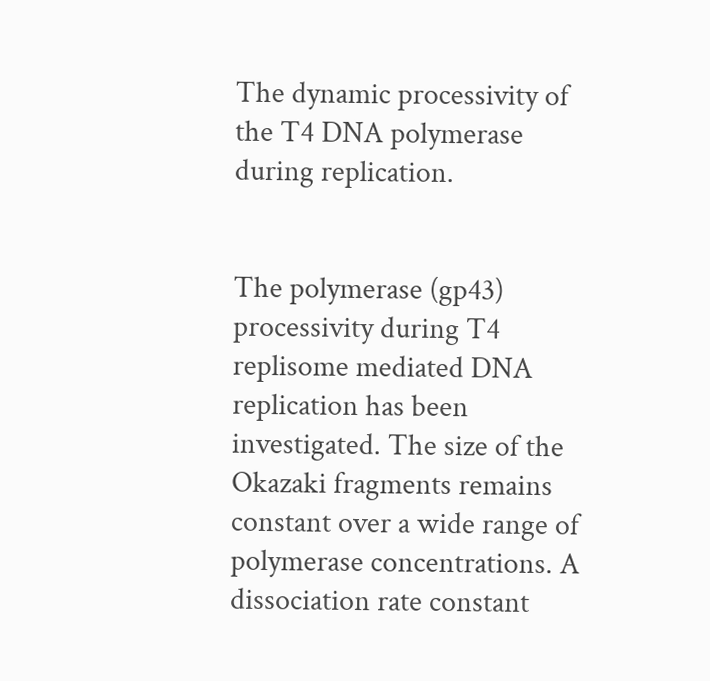The dynamic processivity of the T4 DNA polymerase during replication.


The polymerase (gp43) processivity during T4 replisome mediated DNA replication has been investigated. The size of the Okazaki fragments remains constant over a wide range of polymerase concentrations. A dissociation rate constant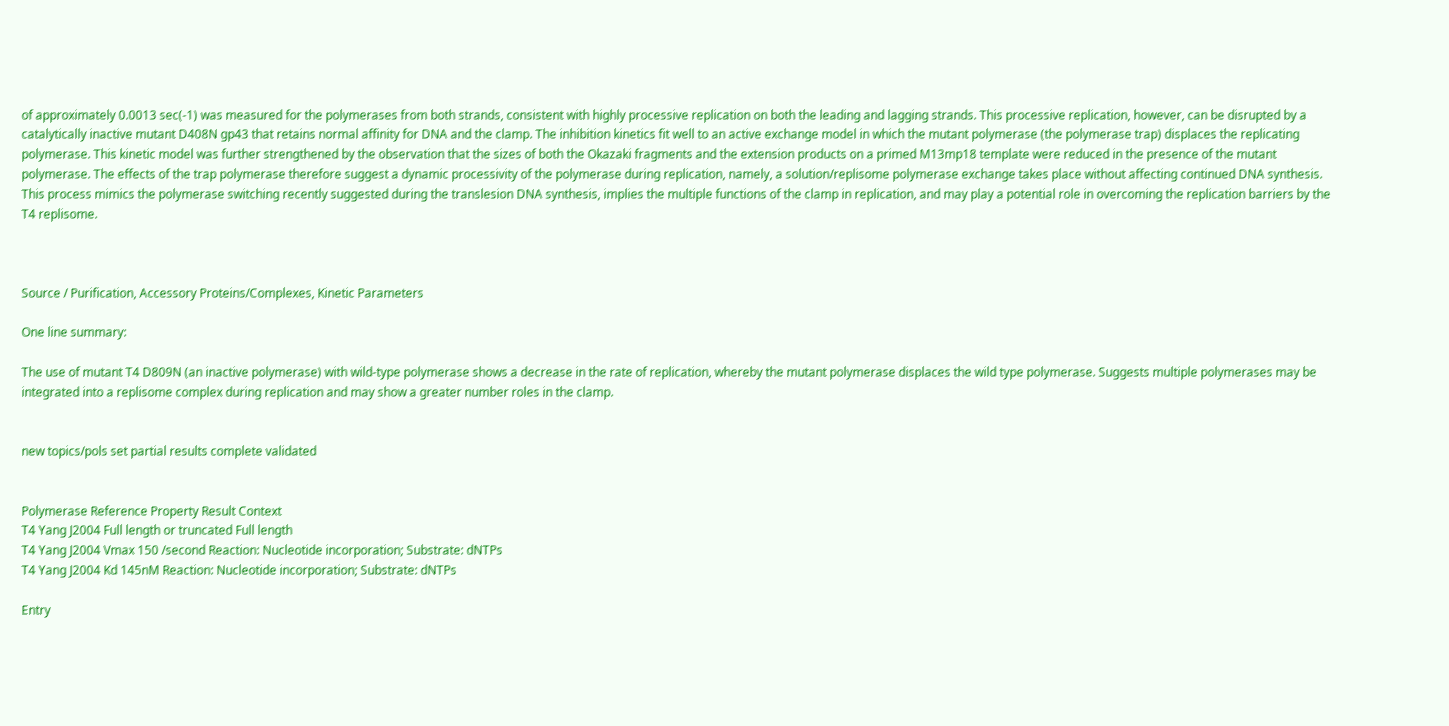of approximately 0.0013 sec(-1) was measured for the polymerases from both strands, consistent with highly processive replication on both the leading and lagging strands. This processive replication, however, can be disrupted by a catalytically inactive mutant D408N gp43 that retains normal affinity for DNA and the clamp. The inhibition kinetics fit well to an active exchange model in which the mutant polymerase (the polymerase trap) displaces the replicating polymerase. This kinetic model was further strengthened by the observation that the sizes of both the Okazaki fragments and the extension products on a primed M13mp18 template were reduced in the presence of the mutant polymerase. The effects of the trap polymerase therefore suggest a dynamic processivity of the polymerase during replication, namely, a solution/replisome polymerase exchange takes place without affecting continued DNA synthesis. This process mimics the polymerase switching recently suggested during the translesion DNA synthesis, implies the multiple functions of the clamp in replication, and may play a potential role in overcoming the replication barriers by the T4 replisome.



Source / Purification, Accessory Proteins/Complexes, Kinetic Parameters

One line summary:

The use of mutant T4 D809N (an inactive polymerase) with wild-type polymerase shows a decrease in the rate of replication, whereby the mutant polymerase displaces the wild type polymerase. Suggests multiple polymerases may be integrated into a replisome complex during replication and may show a greater number roles in the clamp.


new topics/pols set partial results complete validated


Polymerase Reference Property Result Context
T4 Yang J2004 Full length or truncated Full length
T4 Yang J2004 Vmax 150 /second Reaction: Nucleotide incorporation; Substrate: dNTPs
T4 Yang J2004 Kd 145nM Reaction: Nucleotide incorporation; Substrate: dNTPs

Entry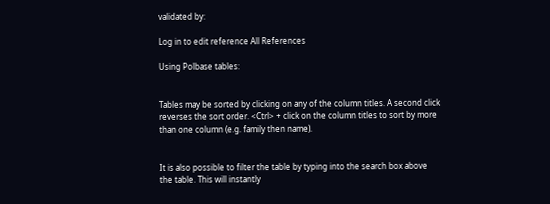validated by:

Log in to edit reference All References

Using Polbase tables:


Tables may be sorted by clicking on any of the column titles. A second click reverses the sort order. <Ctrl> + click on the column titles to sort by more than one column (e.g. family then name).


It is also possible to filter the table by typing into the search box above the table. This will instantly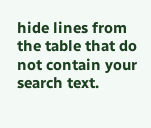hide lines from the table that do not contain your search text.